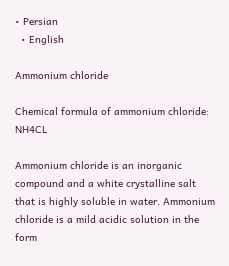• Persian
  • English

Ammonium chloride

Chemical formula of ammonium chloride: NH4CL

Ammonium chloride is an inorganic compound and a white crystalline salt that is highly soluble in water. Ammonium chloride is a mild acidic solution in the form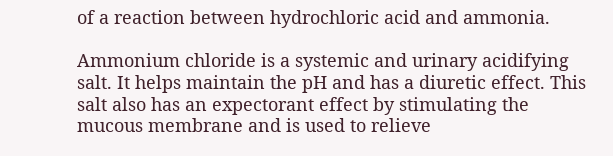of a reaction between hydrochloric acid and ammonia.

Ammonium chloride is a systemic and urinary acidifying salt. It helps maintain the pH and has a diuretic effect. This salt also has an expectorant effect by stimulating the mucous membrane and is used to relieve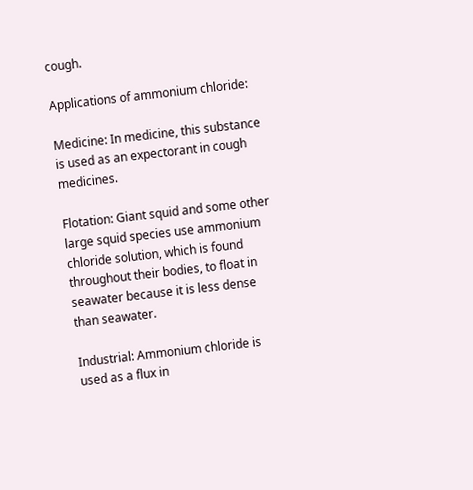cough.

Applications of ammonium chloride:

Medicine: In medicine, this substance is used as an expectorant in cough medicines.

Flotation: Giant squid and some other large squid species use ammonium chloride solution, which is found throughout their bodies, to float in seawater because it is less dense than seawater.

Industrial: Ammonium chloride is used as a flux in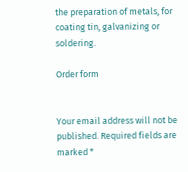the preparation of metals, for coating tin, galvanizing or soldering.

Order form


Your email address will not be published. Required fields are marked *